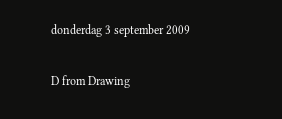donderdag 3 september 2009

D from Drawing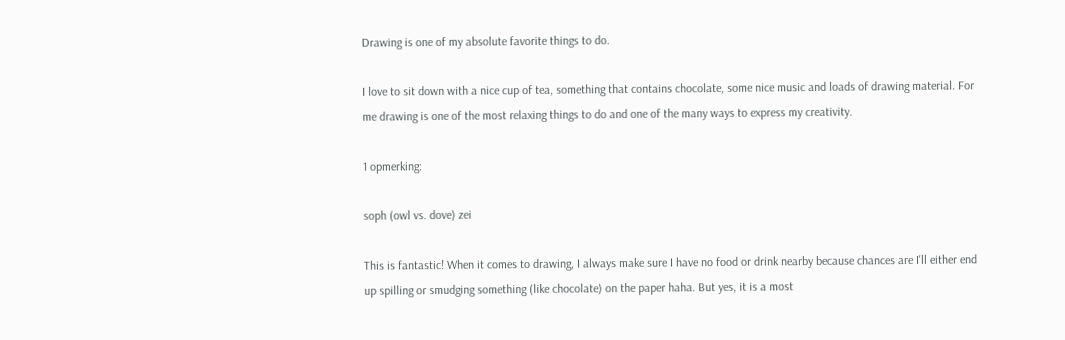Drawing is one of my absolute favorite things to do.

I love to sit down with a nice cup of tea, something that contains chocolate, some nice music and loads of drawing material. For me drawing is one of the most relaxing things to do and one of the many ways to express my creativity.

1 opmerking:

soph (owl vs. dove) zei

This is fantastic! When it comes to drawing, I always make sure I have no food or drink nearby because chances are I'll either end up spilling or smudging something (like chocolate) on the paper haha. But yes, it is a most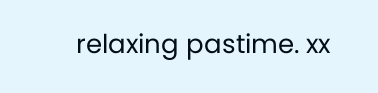relaxing pastime. xx